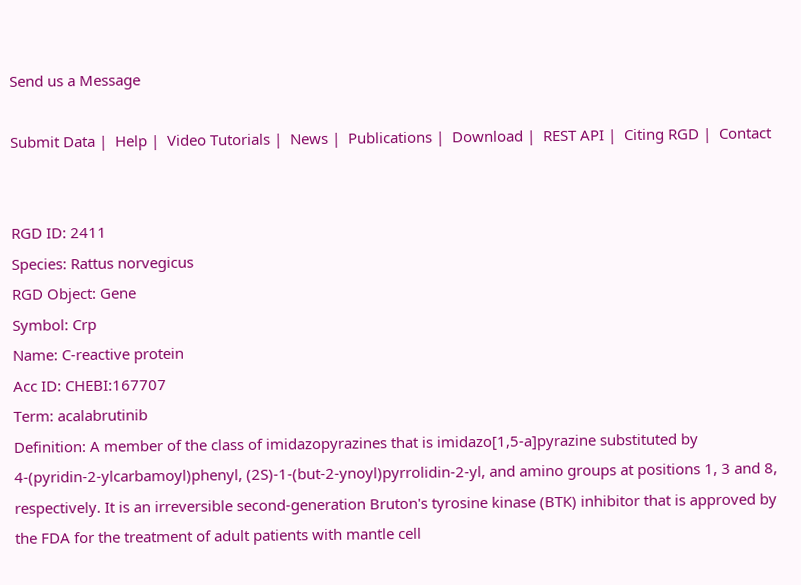Send us a Message

Submit Data |  Help |  Video Tutorials |  News |  Publications |  Download |  REST API |  Citing RGD |  Contact


RGD ID: 2411
Species: Rattus norvegicus
RGD Object: Gene
Symbol: Crp
Name: C-reactive protein
Acc ID: CHEBI:167707
Term: acalabrutinib
Definition: A member of the class of imidazopyrazines that is imidazo[1,5-a]pyrazine substituted by 4-(pyridin-2-ylcarbamoyl)phenyl, (2S)-1-(but-2-ynoyl)pyrrolidin-2-yl, and amino groups at positions 1, 3 and 8, respectively. It is an irreversible second-generation Bruton's tyrosine kinase (BTK) inhibitor that is approved by the FDA for the treatment of adult patients with mantle cell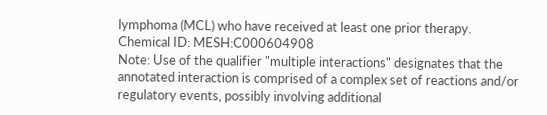lymphoma (MCL) who have received at least one prior therapy.
Chemical ID: MESH:C000604908
Note: Use of the qualifier "multiple interactions" designates that the annotated interaction is comprised of a complex set of reactions and/or regulatory events, possibly involving additional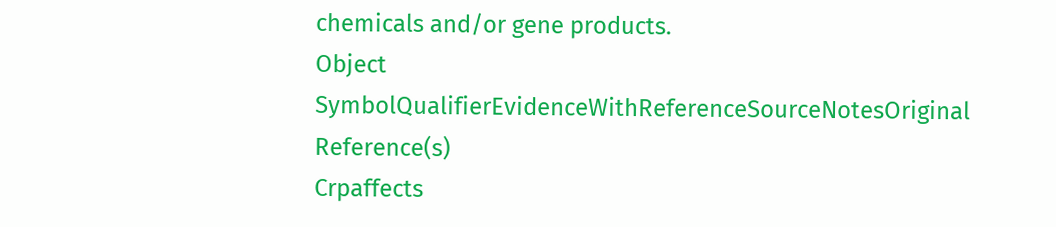chemicals and/or gene products.
Object SymbolQualifierEvidenceWithReferenceSourceNotesOriginal Reference(s)
Crpaffects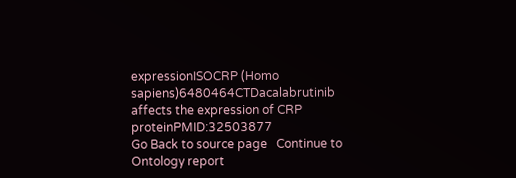expressionISOCRP (Homo sapiens)6480464CTDacalabrutinib affects the expression of CRP proteinPMID:32503877
Go Back to source page   Continue to Ontology report